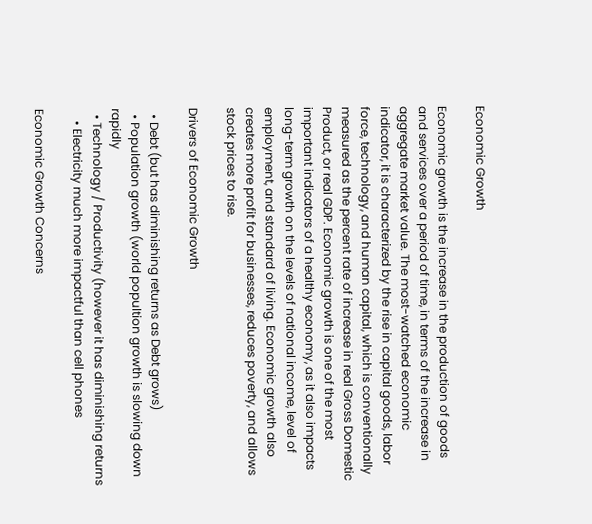Economic Growth

Economic growth is the increase in the production of goods and services over a period of time, in terms of the increase in aggregate market value. The most-watched economic indicator, it is characterized by the rise in capital goods, labor force, technology, and human capital, which is conventionally measured as the percent rate of increase in real Gross Domestic Product, or real GDP. Economic growth is one of the most important indicators of a healthy economy, as it also impacts long-term growth on the levels of national income, level of employment, and standard of living. Economic growth also creates more profit for businesses, reduces poverty, and allows stock prices to rise.

Drivers of Economic Growth

  • Debt (but has diminishing returns as Debt grows)
  • Population growth (world popultion growth is slowing down rapidly
  • Technology / Productivity (however it has diminishing returns
    • Electricity much more impactful than cell phones

Economic Growth Concerns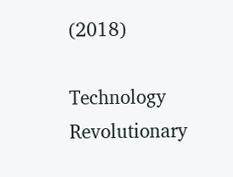(2018)

Technology Revolutionary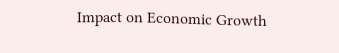Impact on Economic Growth